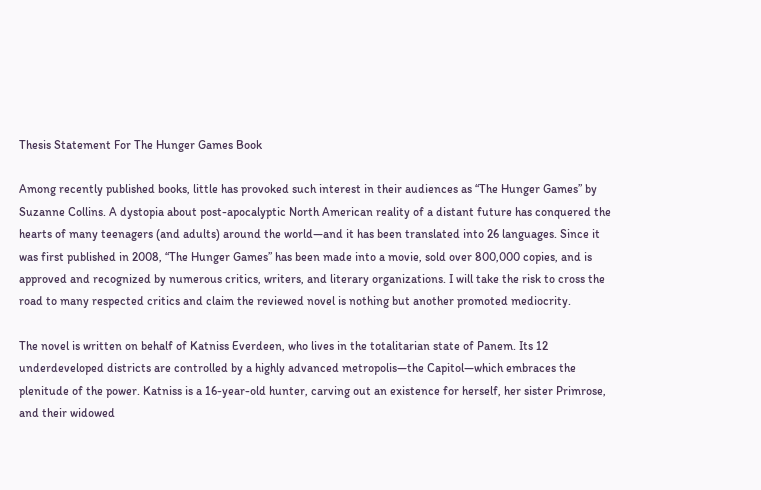Thesis Statement For The Hunger Games Book

Among recently published books, little has provoked such interest in their audiences as “The Hunger Games” by Suzanne Collins. A dystopia about post-apocalyptic North American reality of a distant future has conquered the hearts of many teenagers (and adults) around the world—and it has been translated into 26 languages. Since it was first published in 2008, “The Hunger Games” has been made into a movie, sold over 800,000 copies, and is approved and recognized by numerous critics, writers, and literary organizations. I will take the risk to cross the road to many respected critics and claim the reviewed novel is nothing but another promoted mediocrity.

The novel is written on behalf of Katniss Everdeen, who lives in the totalitarian state of Panem. Its 12 underdeveloped districts are controlled by a highly advanced metropolis—the Capitol—which embraces the plenitude of the power. Katniss is a 16-year-old hunter, carving out an existence for herself, her sister Primrose, and their widowed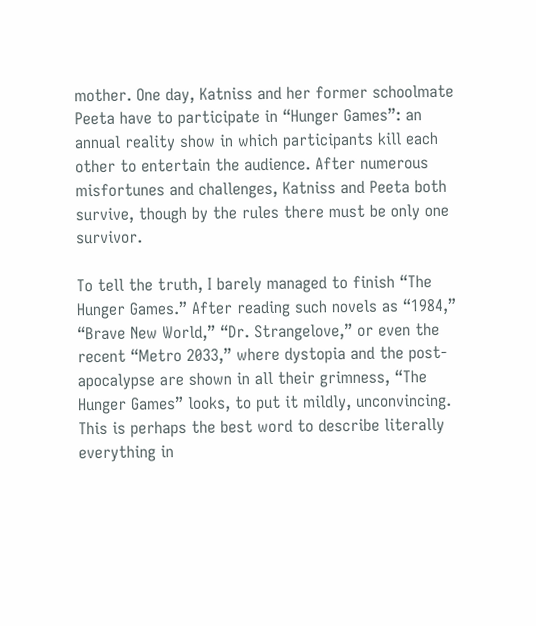mother. One day, Katniss and her former schoolmate Peeta have to participate in “Hunger Games”: an annual reality show in which participants kill each other to entertain the audience. After numerous misfortunes and challenges, Katniss and Peeta both survive, though by the rules there must be only one survivor.

To tell the truth, I barely managed to finish “The Hunger Games.” After reading such novels as “1984,” “Brave New World,” “Dr. Strangelove,” or even the recent “Metro 2033,” where dystopia and the post-apocalypse are shown in all their grimness, “The Hunger Games” looks, to put it mildly, unconvincing. This is perhaps the best word to describe literally everything in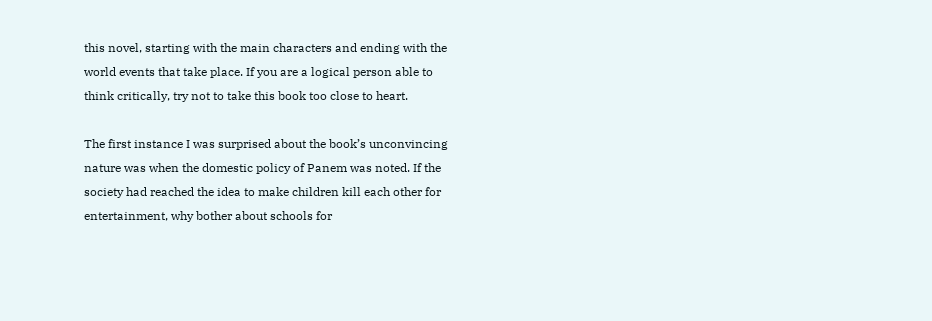this novel, starting with the main characters and ending with the world events that take place. If you are a logical person able to think critically, try not to take this book too close to heart.

The first instance I was surprised about the book’s unconvincing nature was when the domestic policy of Panem was noted. If the society had reached the idea to make children kill each other for entertainment, why bother about schools for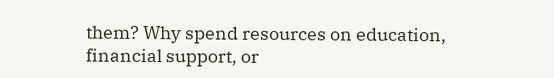them? Why spend resources on education, financial support, or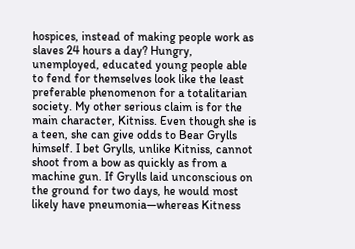hospices, instead of making people work as slaves 24 hours a day? Hungry, unemployed, educated young people able to fend for themselves look like the least preferable phenomenon for a totalitarian society. My other serious claim is for the main character, Kitniss. Even though she is a teen, she can give odds to Bear Grylls himself. I bet Grylls, unlike Kitniss, cannot shoot from a bow as quickly as from a machine gun. If Grylls laid unconscious on the ground for two days, he would most likely have pneumonia—whereas Kitness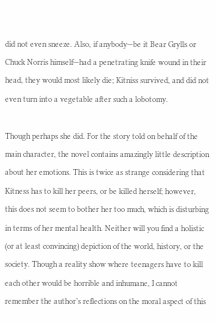did not even sneeze. Also, if anybody—be it Bear Grylls or Chuck Norris himself—had a penetrating knife wound in their head, they would most likely die; Kitniss survived, and did not even turn into a vegetable after such a lobotomy.

Though perhaps she did. For the story told on behalf of the main character, the novel contains amazingly little description about her emotions. This is twice as strange considering that Kitness has to kill her peers, or be killed herself; however, this does not seem to bother her too much, which is disturbing in terms of her mental health. Neither will you find a holistic (or at least convincing) depiction of the world, history, or the society. Though a reality show where teenagers have to kill each other would be horrible and inhumane, I cannot remember the author’s reflections on the moral aspect of this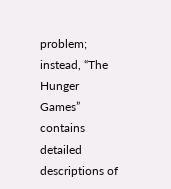problem; instead, “The Hunger Games” contains detailed descriptions of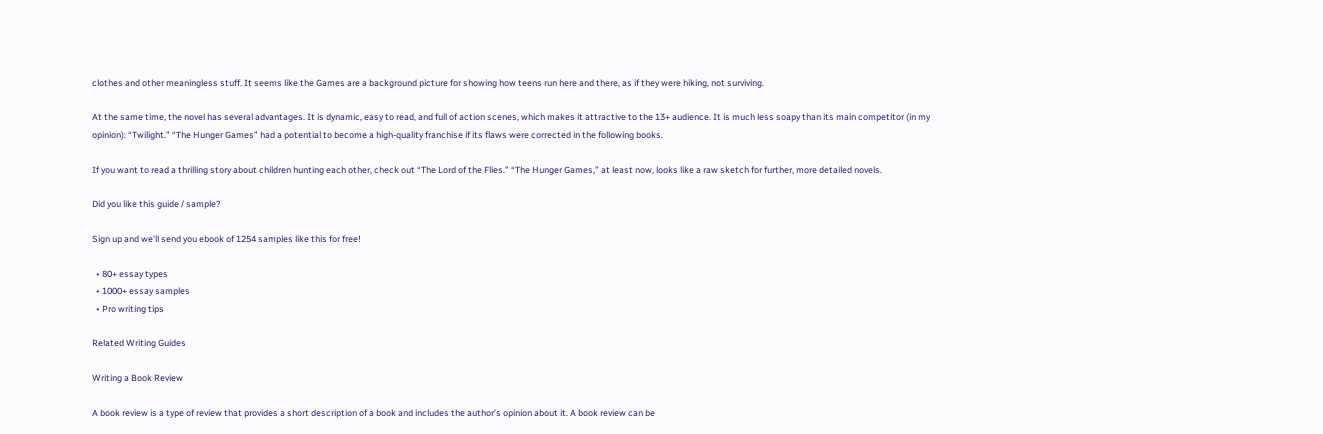clothes and other meaningless stuff. It seems like the Games are a background picture for showing how teens run here and there, as if they were hiking, not surviving.

At the same time, the novel has several advantages. It is dynamic, easy to read, and full of action scenes, which makes it attractive to the 13+ audience. It is much less soapy than its main competitor (in my opinion): “Twilight.” “The Hunger Games” had a potential to become a high-quality franchise if its flaws were corrected in the following books.

If you want to read a thrilling story about children hunting each other, check out “The Lord of the Flies.” “The Hunger Games,” at least now, looks like a raw sketch for further, more detailed novels.

Did you like this guide / sample?

Sign up and we’ll send you ebook of 1254 samples like this for free!

  • 80+ essay types
  • 1000+ essay samples
  • Pro writing tips

Related Writing Guides

Writing a Book Review

A book review is a type of review that provides a short description of a book and includes the author’s opinion about it. A book review can be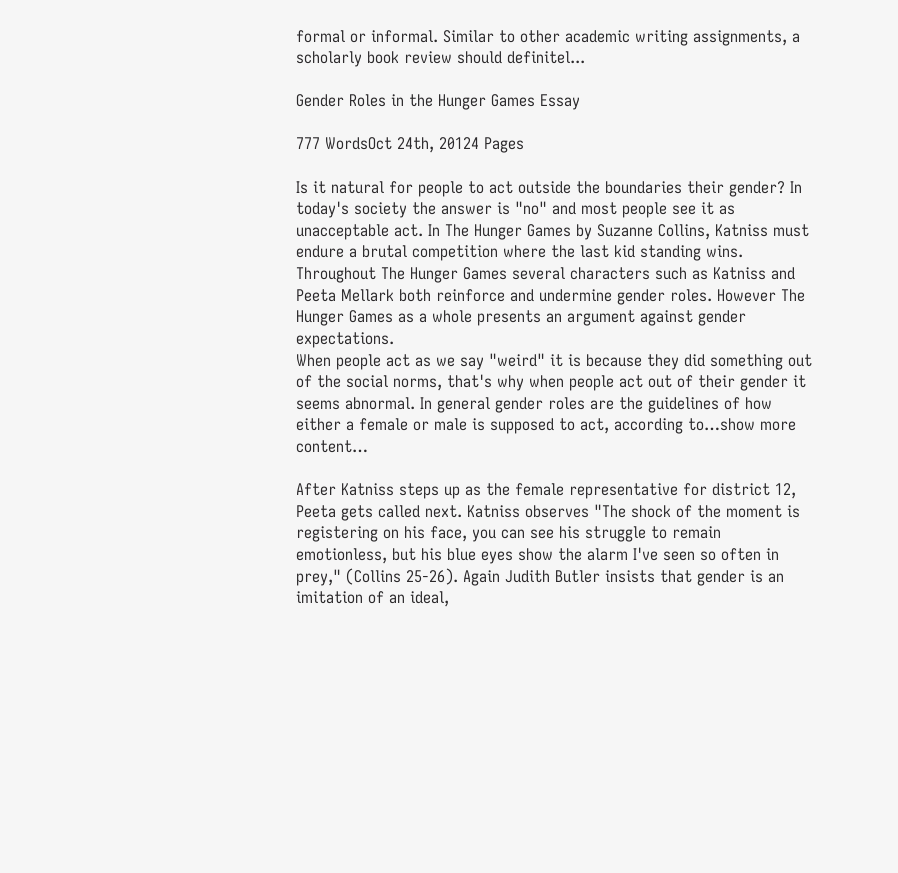formal or informal. Similar to other academic writing assignments, a scholarly book review should definitel...

Gender Roles in the Hunger Games Essay

777 WordsOct 24th, 20124 Pages

Is it natural for people to act outside the boundaries their gender? In today's society the answer is "no" and most people see it as unacceptable act. In The Hunger Games by Suzanne Collins, Katniss must endure a brutal competition where the last kid standing wins. Throughout The Hunger Games several characters such as Katniss and Peeta Mellark both reinforce and undermine gender roles. However The Hunger Games as a whole presents an argument against gender expectations.
When people act as we say "weird" it is because they did something out of the social norms, that's why when people act out of their gender it seems abnormal. In general gender roles are the guidelines of how either a female or male is supposed to act, according to…show more content…

After Katniss steps up as the female representative for district 12, Peeta gets called next. Katniss observes "The shock of the moment is registering on his face, you can see his struggle to remain emotionless, but his blue eyes show the alarm I've seen so often in prey," (Collins 25-26). Again Judith Butler insists that gender is an imitation of an ideal,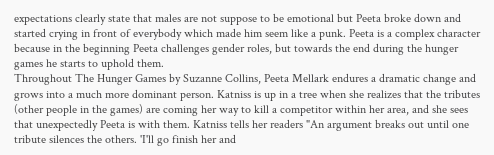expectations clearly state that males are not suppose to be emotional but Peeta broke down and started crying in front of everybody which made him seem like a punk. Peeta is a complex character because in the beginning Peeta challenges gender roles, but towards the end during the hunger games he starts to uphold them.
Throughout The Hunger Games by Suzanne Collins, Peeta Mellark endures a dramatic change and grows into a much more dominant person. Katniss is up in a tree when she realizes that the tributes (other people in the games) are coming her way to kill a competitor within her area, and she sees that unexpectedly Peeta is with them. Katniss tells her readers "An argument breaks out until one tribute silences the others. 'I'll go finish her and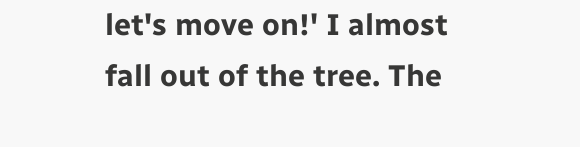let's move on!' I almost fall out of the tree. The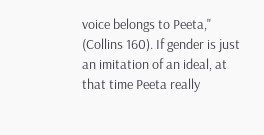voice belongs to Peeta," (Collins 160). If gender is just an imitation of an ideal, at that time Peeta really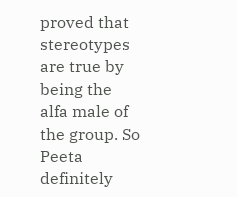proved that stereotypes are true by being the alfa male of the group. So Peeta definitely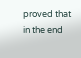proved that in the end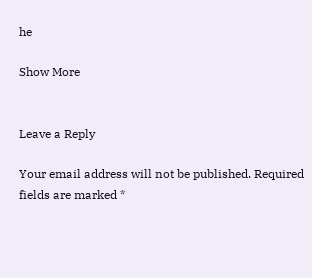he

Show More


Leave a Reply

Your email address will not be published. Required fields are marked *